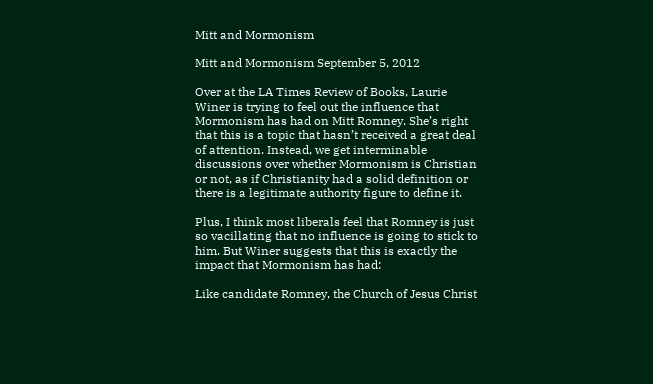Mitt and Mormonism

Mitt and Mormonism September 5, 2012

Over at the LA Times Review of Books, Laurie Winer is trying to feel out the influence that Mormonism has had on Mitt Romney. She’s right that this is a topic that hasn’t received a great deal of attention. Instead, we get interminable discussions over whether Mormonism is Christian or not, as if Christianity had a solid definition or there is a legitimate authority figure to define it.

Plus, I think most liberals feel that Romney is just so vacillating that no influence is going to stick to him. But Winer suggests that this is exactly the impact that Mormonism has had:

Like candidate Romney, the Church of Jesus Christ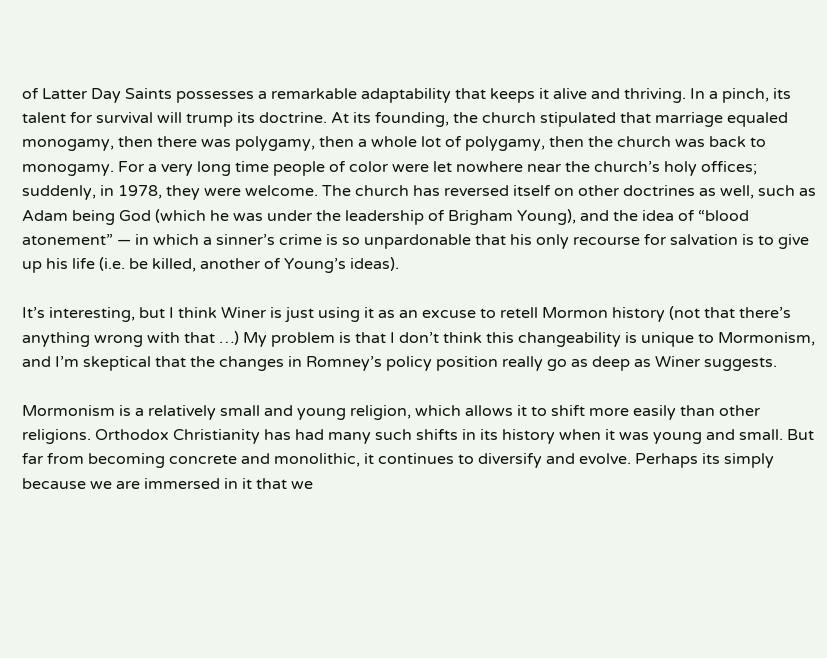of Latter Day Saints possesses a remarkable adaptability that keeps it alive and thriving. In a pinch, its talent for survival will trump its doctrine. At its founding, the church stipulated that marriage equaled monogamy, then there was polygamy, then a whole lot of polygamy, then the church was back to monogamy. For a very long time people of color were let nowhere near the church’s holy offices; suddenly, in 1978, they were welcome. The church has reversed itself on other doctrines as well, such as Adam being God (which he was under the leadership of Brigham Young), and the idea of “blood atonement” — in which a sinner’s crime is so unpardonable that his only recourse for salvation is to give up his life (i.e. be killed, another of Young’s ideas).

It’s interesting, but I think Winer is just using it as an excuse to retell Mormon history (not that there’s anything wrong with that …) My problem is that I don’t think this changeability is unique to Mormonism, and I’m skeptical that the changes in Romney’s policy position really go as deep as Winer suggests.

Mormonism is a relatively small and young religion, which allows it to shift more easily than other religions. Orthodox Christianity has had many such shifts in its history when it was young and small. But far from becoming concrete and monolithic, it continues to diversify and evolve. Perhaps its simply because we are immersed in it that we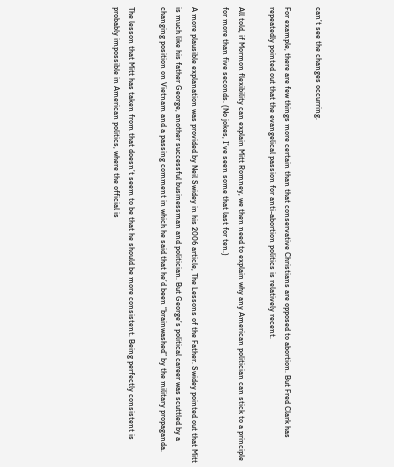can’t see the changes occurring.

For example, there are few things more certain than that conservative Christians are opposed to abortion. But Fred Clark has repeatedly pointed out that the evangelical passion for anti-abortion politics is relatively recent.

All told, if Mormon flexibility can explain Mitt Romney, we then need to explain why any American politician can stick to a principle for more than five seconds. (No jokes, I’ve seen some that last for ten.)

A more plausible explanation was provided by Neil Swidey in his 2006 article, The Lessons of the Father. Swidey pointed out that Mitt is much like his father George, another successful businessman and politician. But George’s political career was scuttled by a changing position on Vietnam and a passing comment in which he said that he’d been “brainwashed” by the military propaganda.

The lesson that Mitt has taken from that doesn’t seem to be that he should be more consistent. Being perfectly consistent is probably impossible in American politics, where the official is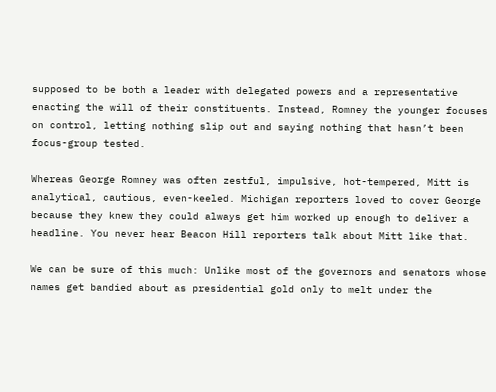supposed to be both a leader with delegated powers and a representative enacting the will of their constituents. Instead, Romney the younger focuses on control, letting nothing slip out and saying nothing that hasn’t been focus-group tested.

Whereas George Romney was often zestful, impulsive, hot-tempered, Mitt is analytical, cautious, even-keeled. Michigan reporters loved to cover George because they knew they could always get him worked up enough to deliver a headline. You never hear Beacon Hill reporters talk about Mitt like that.

We can be sure of this much: Unlike most of the governors and senators whose names get bandied about as presidential gold only to melt under the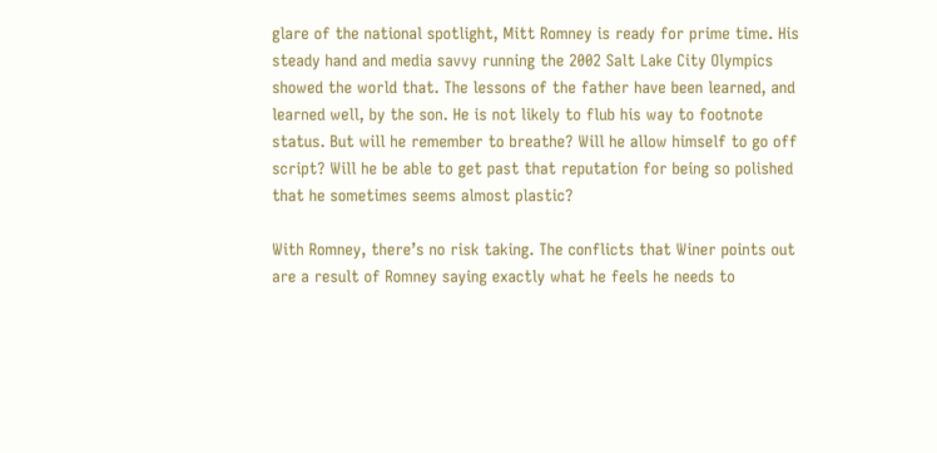glare of the national spotlight, Mitt Romney is ready for prime time. His steady hand and media savvy running the 2002 Salt Lake City Olympics showed the world that. The lessons of the father have been learned, and learned well, by the son. He is not likely to flub his way to footnote status. But will he remember to breathe? Will he allow himself to go off script? Will he be able to get past that reputation for being so polished that he sometimes seems almost plastic?

With Romney, there’s no risk taking. The conflicts that Winer points out are a result of Romney saying exactly what he feels he needs to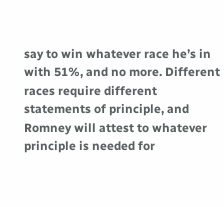say to win whatever race he’s in with 51%, and no more. Different races require different statements of principle, and Romney will attest to whatever principle is needed for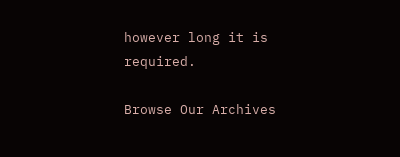however long it is required.

Browse Our Archives